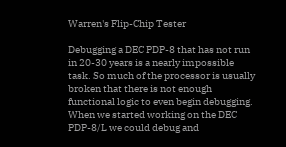Warren's Flip-Chip Tester

Debugging a DEC PDP-8 that has not run in 20-30 years is a nearly impossible task. So much of the processor is usually broken that there is not enough functional logic to even begin debugging. When we started working on the DEC PDP-8/L we could debug and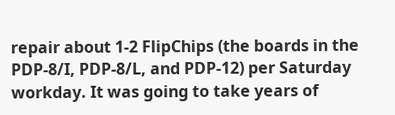repair about 1-2 FlipChips (the boards in the PDP-8/I, PDP-8/L, and PDP-12) per Saturday workday. It was going to take years of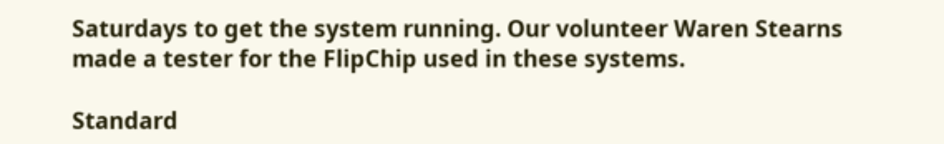Saturdays to get the system running. Our volunteer Waren Stearns made a tester for the FlipChip used in these systems.

Standard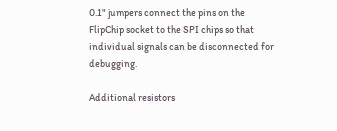0.1" jumpers connect the pins on the FlipChip socket to the SPI chips so that individual signals can be disconnected for debugging.

Additional resistors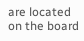are located on the board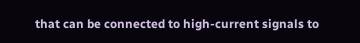that can be connected to high-current signals to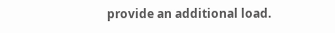provide an additional load.